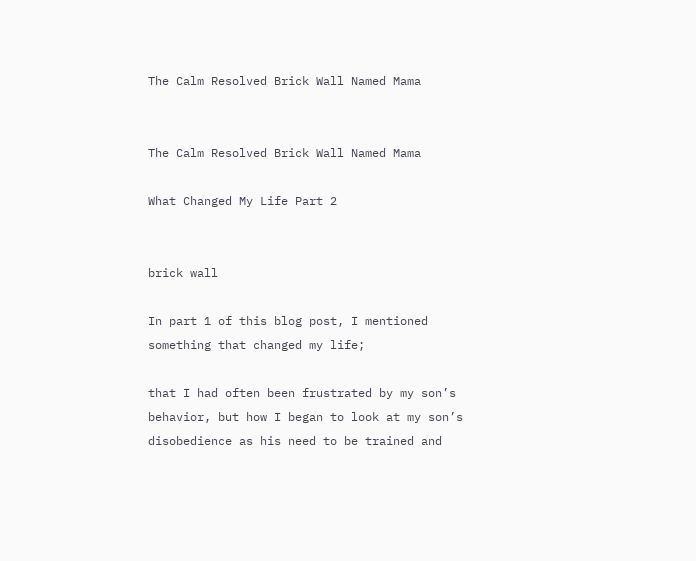The Calm Resolved Brick Wall Named Mama


The Calm Resolved Brick Wall Named Mama

What Changed My Life Part 2


brick wall

In part 1 of this blog post, I mentioned something that changed my life;

that I had often been frustrated by my son’s behavior, but how I began to look at my son’s disobedience as his need to be trained and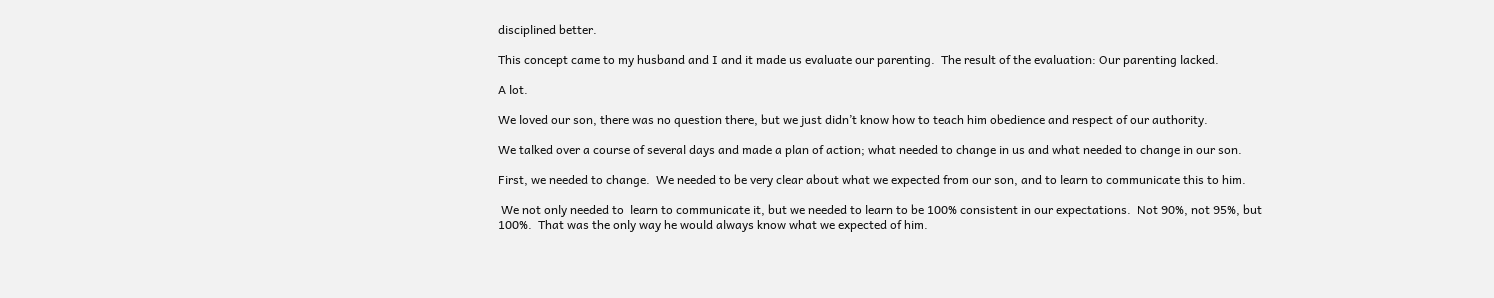disciplined better.

This concept came to my husband and I and it made us evaluate our parenting.  The result of the evaluation: Our parenting lacked.

A lot.

We loved our son, there was no question there, but we just didn’t know how to teach him obedience and respect of our authority.

We talked over a course of several days and made a plan of action; what needed to change in us and what needed to change in our son.

First, we needed to change.  We needed to be very clear about what we expected from our son, and to learn to communicate this to him.

 We not only needed to  learn to communicate it, but we needed to learn to be 100% consistent in our expectations.  Not 90%, not 95%, but 100%.  That was the only way he would always know what we expected of him.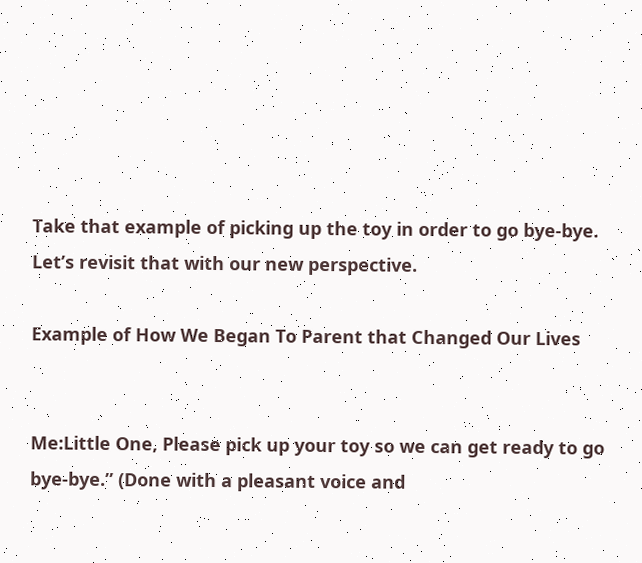Take that example of picking up the toy in order to go bye-bye.  Let’s revisit that with our new perspective.

Example of How We Began To Parent that Changed Our Lives


Me:Little One, Please pick up your toy so we can get ready to go bye-bye.” (Done with a pleasant voice and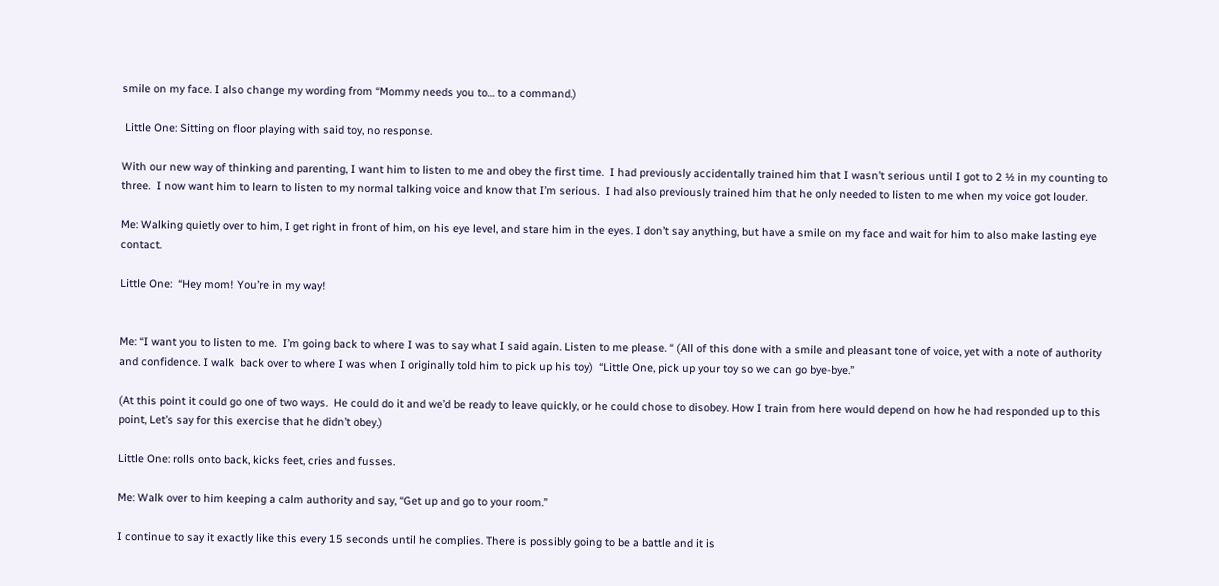smile on my face. I also change my wording from “Mommy needs you to… to a command.)

 Little One: Sitting on floor playing with said toy, no response.

With our new way of thinking and parenting, I want him to listen to me and obey the first time.  I had previously accidentally trained him that I wasn’t serious until I got to 2 ½ in my counting to three.  I now want him to learn to listen to my normal talking voice and know that I’m serious.  I had also previously trained him that he only needed to listen to me when my voice got louder.

Me: Walking quietly over to him, I get right in front of him, on his eye level, and stare him in the eyes. I don’t say anything, but have a smile on my face and wait for him to also make lasting eye contact.

Little One:  “Hey mom! You’re in my way!


Me: “I want you to listen to me.  I’m going back to where I was to say what I said again. Listen to me please. “ (All of this done with a smile and pleasant tone of voice, yet with a note of authority and confidence. I walk  back over to where I was when I originally told him to pick up his toy)  “Little One, pick up your toy so we can go bye-bye.”

(At this point it could go one of two ways.  He could do it and we’d be ready to leave quickly, or he could chose to disobey. How I train from here would depend on how he had responded up to this point, Let’s say for this exercise that he didn’t obey.)

Little One: rolls onto back, kicks feet, cries and fusses.

Me: Walk over to him keeping a calm authority and say, “Get up and go to your room.”

I continue to say it exactly like this every 15 seconds until he complies. There is possibly going to be a battle and it is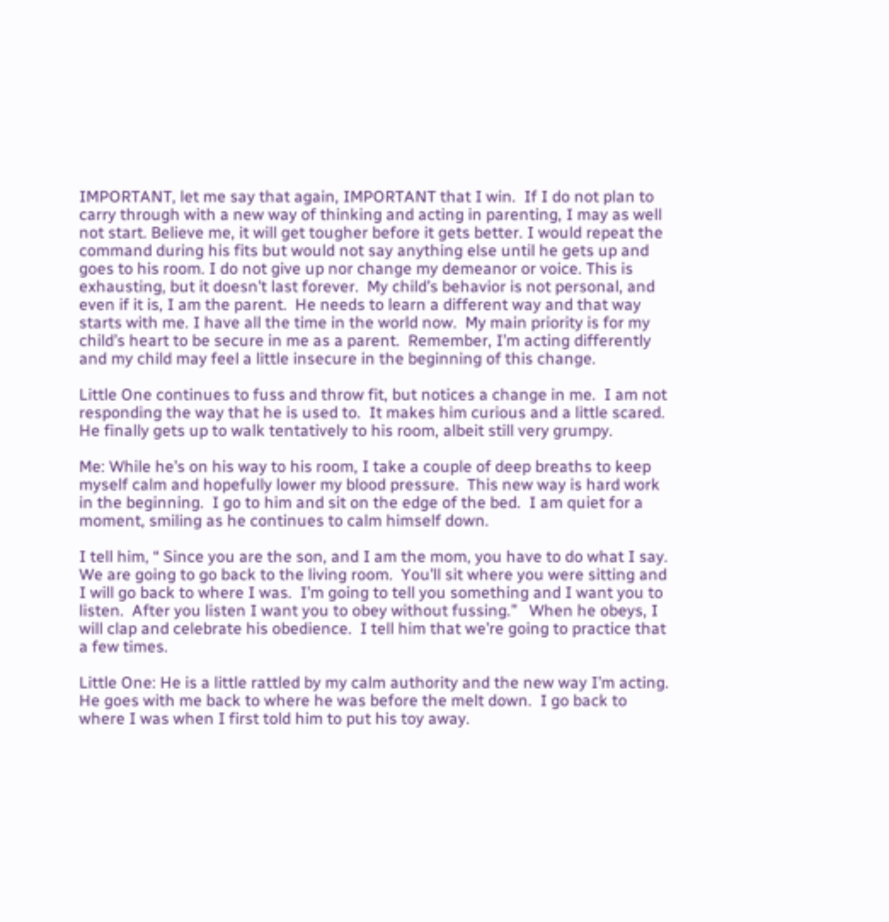IMPORTANT, let me say that again, IMPORTANT that I win.  If I do not plan to carry through with a new way of thinking and acting in parenting, I may as well not start. Believe me, it will get tougher before it gets better. I would repeat the command during his fits but would not say anything else until he gets up and goes to his room. I do not give up nor change my demeanor or voice. This is exhausting, but it doesn’t last forever.  My child’s behavior is not personal, and even if it is, I am the parent.  He needs to learn a different way and that way starts with me. I have all the time in the world now.  My main priority is for my child’s heart to be secure in me as a parent.  Remember, I’m acting differently and my child may feel a little insecure in the beginning of this change.

Little One continues to fuss and throw fit, but notices a change in me.  I am not responding the way that he is used to.  It makes him curious and a little scared. He finally gets up to walk tentatively to his room, albeit still very grumpy.

Me: While he’s on his way to his room, I take a couple of deep breaths to keep myself calm and hopefully lower my blood pressure.  This new way is hard work in the beginning.  I go to him and sit on the edge of the bed.  I am quiet for a moment, smiling as he continues to calm himself down.

I tell him, “ Since you are the son, and I am the mom, you have to do what I say.  We are going to go back to the living room.  You’ll sit where you were sitting and I will go back to where I was.  I’m going to tell you something and I want you to listen.  After you listen I want you to obey without fussing.”   When he obeys, I will clap and celebrate his obedience.  I tell him that we’re going to practice that a few times.

Little One: He is a little rattled by my calm authority and the new way I’m acting.  He goes with me back to where he was before the melt down.  I go back to where I was when I first told him to put his toy away.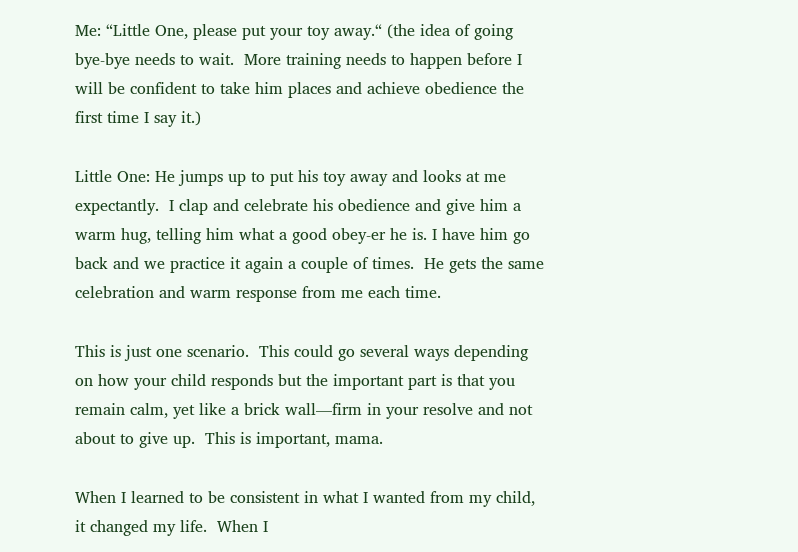Me: “Little One, please put your toy away.“ (the idea of going bye-bye needs to wait.  More training needs to happen before I will be confident to take him places and achieve obedience the first time I say it.)

Little One: He jumps up to put his toy away and looks at me expectantly.  I clap and celebrate his obedience and give him a warm hug, telling him what a good obey-er he is. I have him go back and we practice it again a couple of times.  He gets the same celebration and warm response from me each time.

This is just one scenario.  This could go several ways depending on how your child responds but the important part is that you remain calm, yet like a brick wall—firm in your resolve and not about to give up.  This is important, mama.

When I learned to be consistent in what I wanted from my child, it changed my life.  When I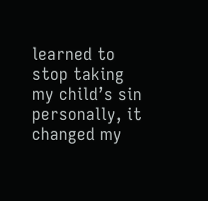learned to stop taking my child’s sin personally, it changed my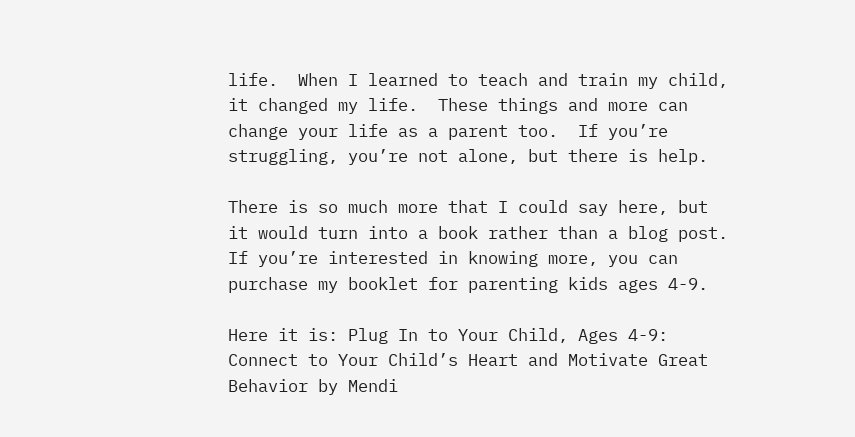life.  When I learned to teach and train my child, it changed my life.  These things and more can change your life as a parent too.  If you’re struggling, you’re not alone, but there is help.

There is so much more that I could say here, but it would turn into a book rather than a blog post.  If you’re interested in knowing more, you can purchase my booklet for parenting kids ages 4-9.

Here it is: Plug In to Your Child, Ages 4-9: Connect to Your Child’s Heart and Motivate Great Behavior by Mendi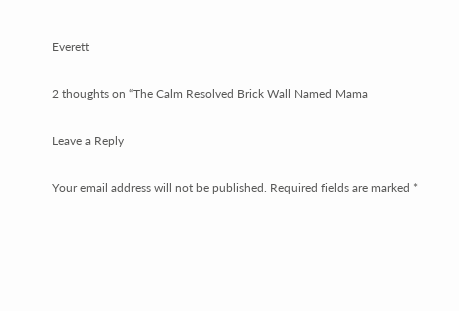Everett

2 thoughts on “The Calm Resolved Brick Wall Named Mama

Leave a Reply

Your email address will not be published. Required fields are marked *